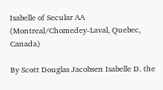Isabelle of Secular AA (Montreal/Chomedey-Laval, Quebec, Canada)

By Scott Douglas Jacobsen Isabelle D. the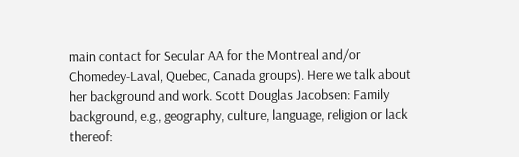main contact for Secular AA for the Montreal and/or Chomedey-Laval, Quebec, Canada groups). Here we talk about her background and work. Scott Douglas Jacobsen: Family background, e.g., geography, culture, language, religion or lack thereof: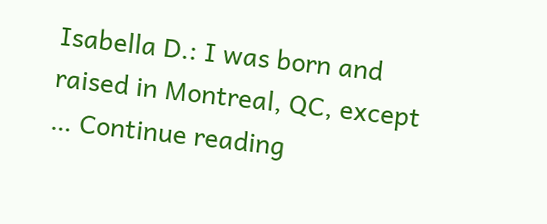Isabella D.: I was born and raised in Montreal, QC, except … Continue reading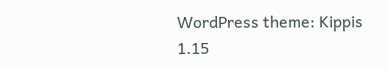WordPress theme: Kippis 1.15